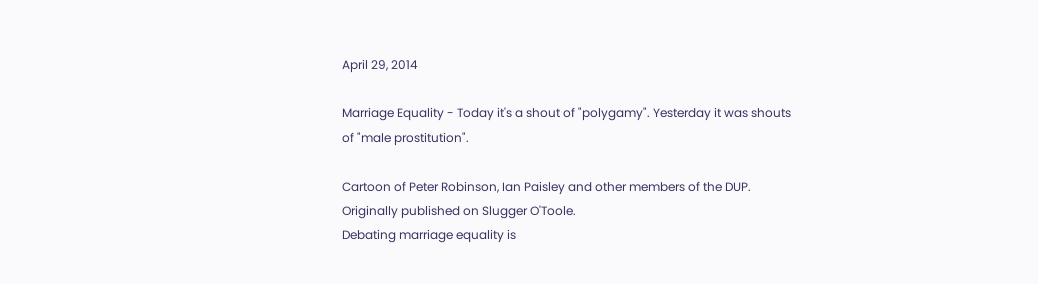April 29, 2014

Marriage Equality - Today it's a shout of "polygamy". Yesterday it was shouts of "male prostitution".

Cartoon of Peter Robinson, Ian Paisley and other members of the DUP. Originally published on Slugger O'Toole.
Debating marriage equality is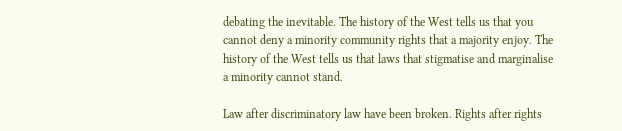debating the inevitable. The history of the West tells us that you cannot deny a minority community rights that a majority enjoy. The history of the West tells us that laws that stigmatise and marginalise a minority cannot stand.

Law after discriminatory law have been broken. Rights after rights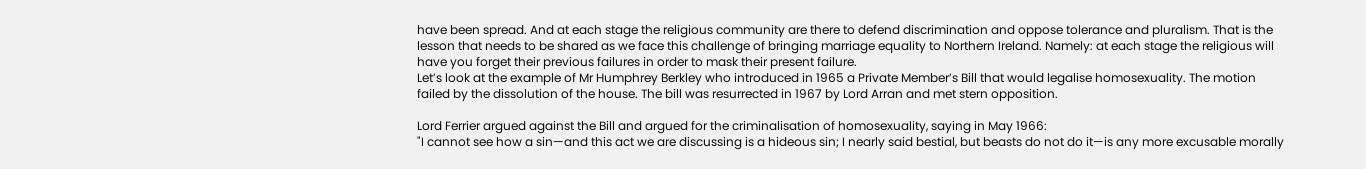have been spread. And at each stage the religious community are there to defend discrimination and oppose tolerance and pluralism. That is the lesson that needs to be shared as we face this challenge of bringing marriage equality to Northern Ireland. Namely: at each stage the religious will have you forget their previous failures in order to mask their present failure.
Let’s look at the example of Mr Humphrey Berkley who introduced in 1965 a Private Member’s Bill that would legalise homosexuality. The motion failed by the dissolution of the house. The bill was resurrected in 1967 by Lord Arran and met stern opposition.

Lord Ferrier argued against the Bill and argued for the criminalisation of homosexuality, saying in May 1966:
"I cannot see how a sin—and this act we are discussing is a hideous sin; I nearly said bestial, but beasts do not do it—is any more excusable morally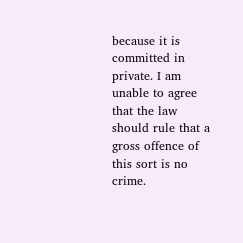because it is committed in private. I am unable to agree that the law should rule that a gross offence of this sort is no crime.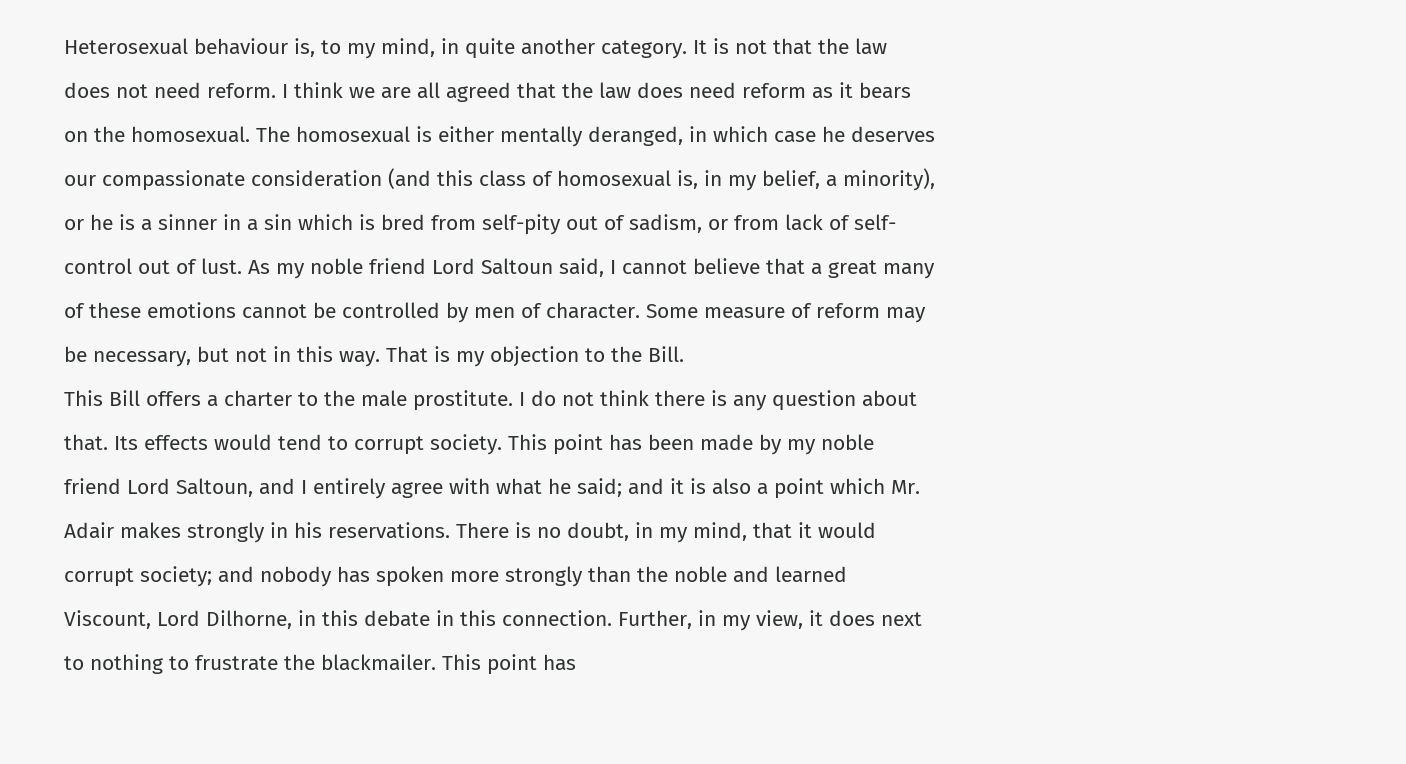Heterosexual behaviour is, to my mind, in quite another category. It is not that the law does not need reform. I think we are all agreed that the law does need reform as it bears on the homosexual. The homosexual is either mentally deranged, in which case he deserves our compassionate consideration (and this class of homosexual is, in my belief, a minority), or he is a sinner in a sin which is bred from self-pity out of sadism, or from lack of self-control out of lust. As my noble friend Lord Saltoun said, I cannot believe that a great many of these emotions cannot be controlled by men of character. Some measure of reform may be necessary, but not in this way. That is my objection to the Bill.
This Bill offers a charter to the male prostitute. I do not think there is any question about that. Its effects would tend to corrupt society. This point has been made by my noble friend Lord Saltoun, and I entirely agree with what he said; and it is also a point which Mr. Adair makes strongly in his reservations. There is no doubt, in my mind, that it would corrupt society; and nobody has spoken more strongly than the noble and learned Viscount, Lord Dilhorne, in this debate in this connection. Further, in my view, it does next to nothing to frustrate the blackmailer. This point has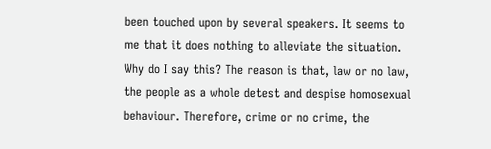been touched upon by several speakers. It seems to me that it does nothing to alleviate the situation. Why do I say this? The reason is that, law or no law, the people as a whole detest and despise homosexual behaviour. Therefore, crime or no crime, the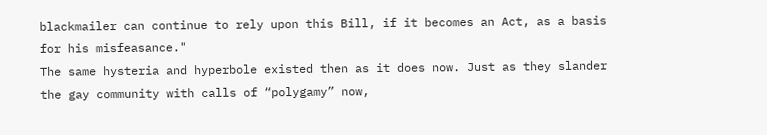blackmailer can continue to rely upon this Bill, if it becomes an Act, as a basis for his misfeasance."
The same hysteria and hyperbole existed then as it does now. Just as they slander the gay community with calls of “polygamy” now,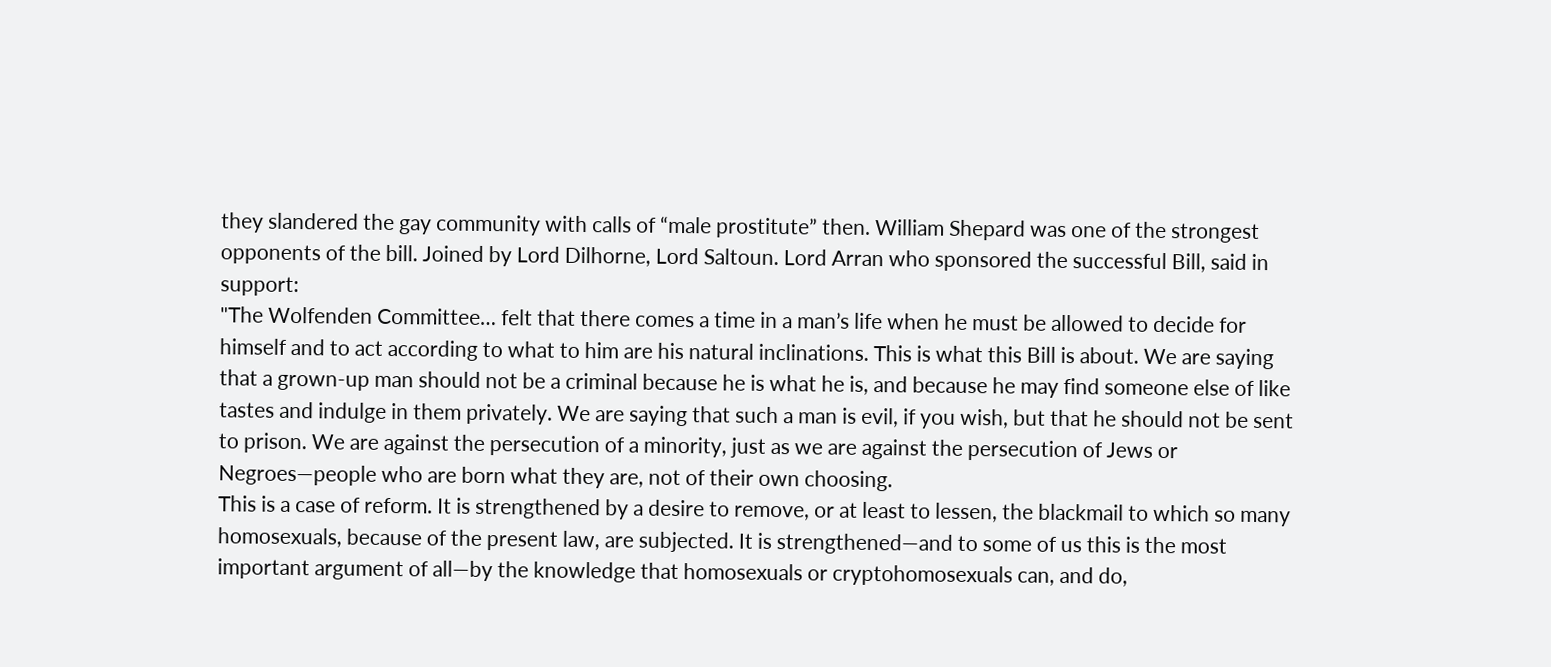they slandered the gay community with calls of “male prostitute” then. William Shepard was one of the strongest opponents of the bill. Joined by Lord Dilhorne, Lord Saltoun. Lord Arran who sponsored the successful Bill, said in support:
"The Wolfenden Committee… felt that there comes a time in a man’s life when he must be allowed to decide for himself and to act according to what to him are his natural inclinations. This is what this Bill is about. We are saying that a grown-up man should not be a criminal because he is what he is, and because he may find someone else of like tastes and indulge in them privately. We are saying that such a man is evil, if you wish, but that he should not be sent to prison. We are against the persecution of a minority, just as we are against the persecution of Jews or Negroes—people who are born what they are, not of their own choosing.
This is a case of reform. It is strengthened by a desire to remove, or at least to lessen, the blackmail to which so many homosexuals, because of the present law, are subjected. It is strengthened—and to some of us this is the most important argument of all—by the knowledge that homosexuals or cryptohomosexuals can, and do,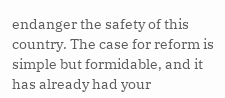endanger the safety of this country. The case for reform is simple but formidable, and it has already had your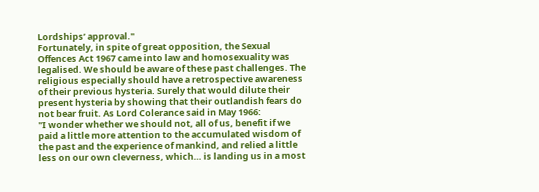Lordships’ approval."
Fortunately, in spite of great opposition, the Sexual Offences Act 1967 came into law and homosexuality was legalised. We should be aware of these past challenges. The religious especially should have a retrospective awareness of their previous hysteria. Surely that would dilute their present hysteria by showing that their outlandish fears do not bear fruit. As Lord Colerance said in May 1966:
"I wonder whether we should not, all of us, benefit if we paid a little more attention to the accumulated wisdom of the past and the experience of mankind, and relied a little less on our own cleverness, which… is landing us in a most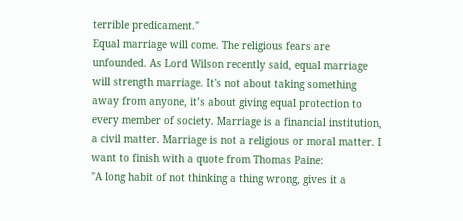terrible predicament."
Equal marriage will come. The religious fears are unfounded. As Lord Wilson recently said, equal marriage will strength marriage. It's not about taking something away from anyone, it’s about giving equal protection to every member of society. Marriage is a financial institution, a civil matter. Marriage is not a religious or moral matter. I want to finish with a quote from Thomas Paine:
"A long habit of not thinking a thing wrong, gives it a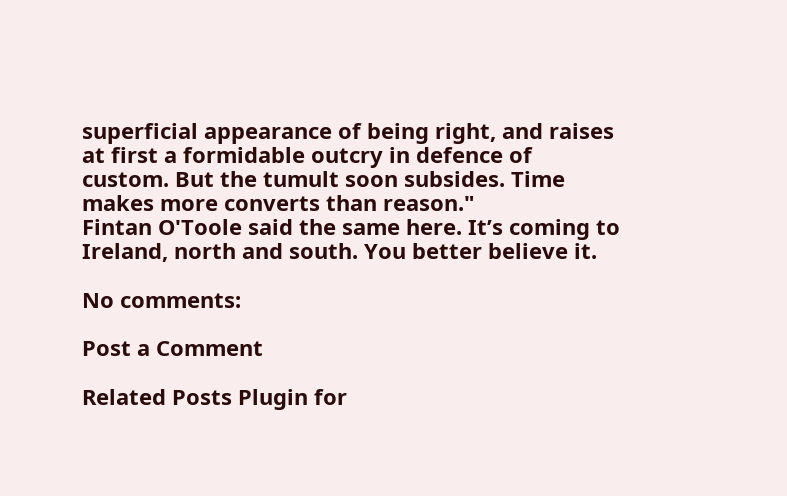superficial appearance of being right, and raises at first a formidable outcry in defence of custom. But the tumult soon subsides. Time makes more converts than reason."
Fintan O'Toole said the same here. It’s coming to Ireland, north and south. You better believe it.

No comments:

Post a Comment

Related Posts Plugin for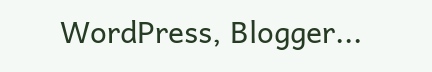WordPress, Blogger...